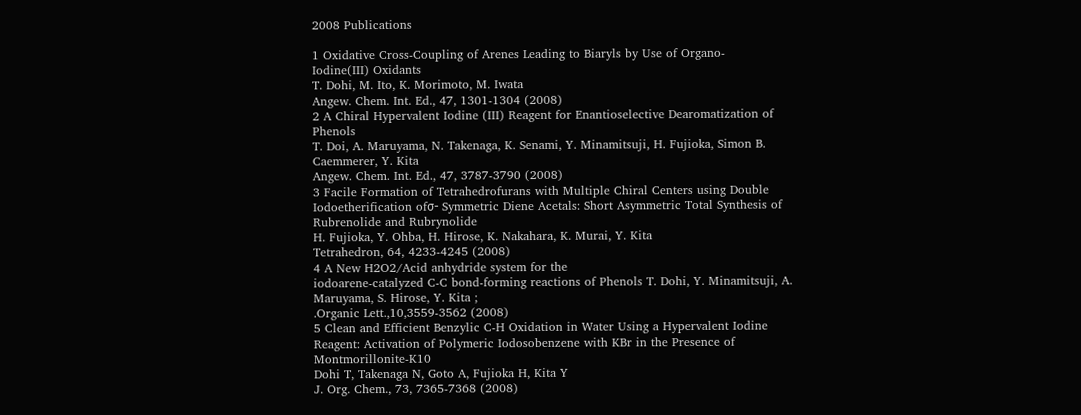2008 Publications

1 Oxidative Cross-Coupling of Arenes Leading to Biaryls by Use of Organo-
Iodine(III) Oxidants
T. Dohi, M. Ito, K. Morimoto, M. Iwata
Angew. Chem. Int. Ed., 47, 1301-1304 (2008)
2 A Chiral Hypervalent Iodine (III) Reagent for Enantioselective Dearomatization of Phenols
T. Doi, A. Maruyama, N. Takenaga, K. Senami, Y. Minamitsuji, H. Fujioka, Simon B. Caemmerer, Y. Kita
Angew. Chem. Int. Ed., 47, 3787-3790 (2008)
3 Facile Formation of Tetrahedrofurans with Multiple Chiral Centers using Double Iodoetherification ofσ- Symmetric Diene Acetals: Short Asymmetric Total Synthesis of Rubrenolide and Rubrynolide
H. Fujioka, Y. Ohba, H. Hirose, K. Nakahara, K. Murai, Y. Kita
Tetrahedron, 64, 4233-4245 (2008)
4 A New H2O2/Acid anhydride system for the
iodoarene-catalyzed C-C bond-forming reactions of Phenols T. Dohi, Y. Minamitsuji, A. Maruyama, S. Hirose, Y. Kita ;
.Organic Lett.,10,3559-3562 (2008)
5 Clean and Efficient Benzylic C-H Oxidation in Water Using a Hypervalent Iodine Reagent: Activation of Polymeric Iodosobenzene with KBr in the Presence of Montmorillonite-K10
Dohi T, Takenaga N, Goto A, Fujioka H, Kita Y
J. Org. Chem., 73, 7365-7368 (2008)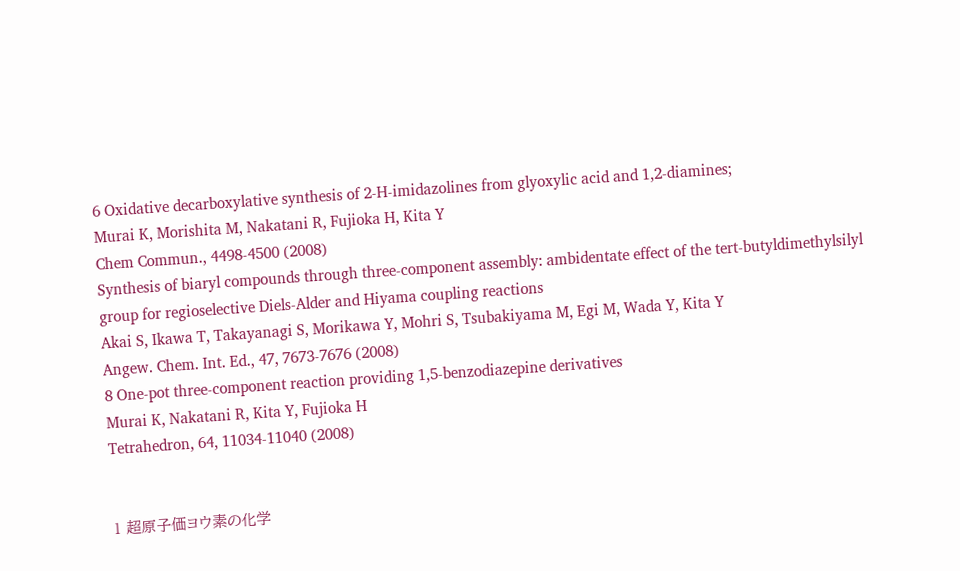6 Oxidative decarboxylative synthesis of 2-H-imidazolines from glyoxylic acid and 1,2-diamines;
Murai K, Morishita M, Nakatani R, Fujioka H, Kita Y
Chem Commun., 4498-4500 (2008)
Synthesis of biaryl compounds through three-component assembly: ambidentate effect of the tert-butyldimethylsilyl group for regioselective Diels-Alder and Hiyama coupling reactions
Akai S, Ikawa T, Takayanagi S, Morikawa Y, Mohri S, Tsubakiyama M, Egi M, Wada Y, Kita Y
Angew. Chem. Int. Ed., 47, 7673-7676 (2008)
8 One-pot three-component reaction providing 1,5-benzodiazepine derivatives
Murai K, Nakatani R, Kita Y, Fujioka H
Tetrahedron, 64, 11034-11040 (2008)


1 超原子価ヨウ素の化学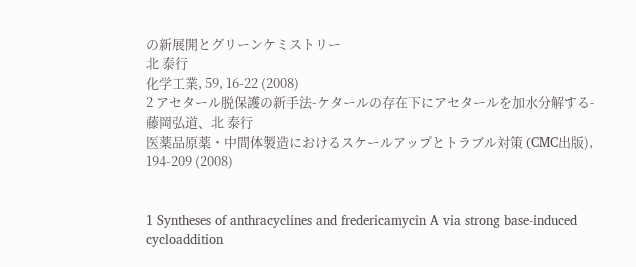の新展開とグリーンケミストリー
北 泰行
化学工業, 59, 16-22 (2008)
2 アセタール脱保護の新手法-ケタールの存在下にアセタールを加水分解する-
藤岡弘道、北 泰行
医薬品原薬・中間体製造におけるスケールアップとトラブル対策 (CMC出版), 194-209 (2008)


1 Syntheses of anthracyclines and fredericamycin A via strong base-induced cycloaddition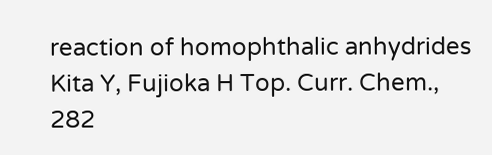reaction of homophthalic anhydrides
Kita Y, Fujioka H Top. Curr. Chem.,
282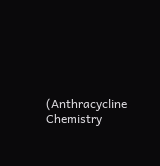(Anthracycline Chemistry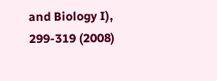and Biology I), 299-319 (2008)